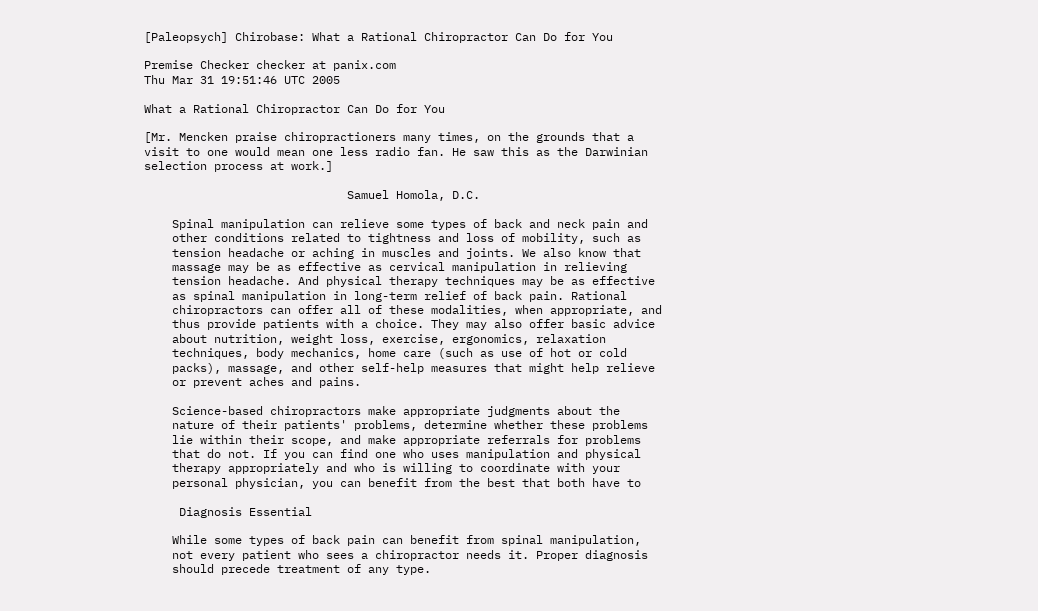[Paleopsych] Chirobase: What a Rational Chiropractor Can Do for You

Premise Checker checker at panix.com
Thu Mar 31 19:51:46 UTC 2005

What a Rational Chiropractor Can Do for You

[Mr. Mencken praise chiropractioners many times, on the grounds that a
visit to one would mean one less radio fan. He saw this as the Darwinian
selection process at work.]

                             Samuel Homola, D.C.

    Spinal manipulation can relieve some types of back and neck pain and
    other conditions related to tightness and loss of mobility, such as
    tension headache or aching in muscles and joints. We also know that
    massage may be as effective as cervical manipulation in relieving
    tension headache. And physical therapy techniques may be as effective
    as spinal manipulation in long-term relief of back pain. Rational
    chiropractors can offer all of these modalities, when appropriate, and
    thus provide patients with a choice. They may also offer basic advice
    about nutrition, weight loss, exercise, ergonomics, relaxation
    techniques, body mechanics, home care (such as use of hot or cold
    packs), massage, and other self-help measures that might help relieve
    or prevent aches and pains.

    Science-based chiropractors make appropriate judgments about the
    nature of their patients' problems, determine whether these problems
    lie within their scope, and make appropriate referrals for problems
    that do not. If you can find one who uses manipulation and physical
    therapy appropriately and who is willing to coordinate with your
    personal physician, you can benefit from the best that both have to

     Diagnosis Essential

    While some types of back pain can benefit from spinal manipulation,
    not every patient who sees a chiropractor needs it. Proper diagnosis
    should precede treatment of any type.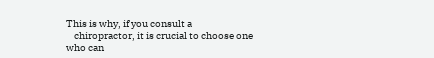This is why, if you consult a
    chiropractor, it is crucial to choose one who can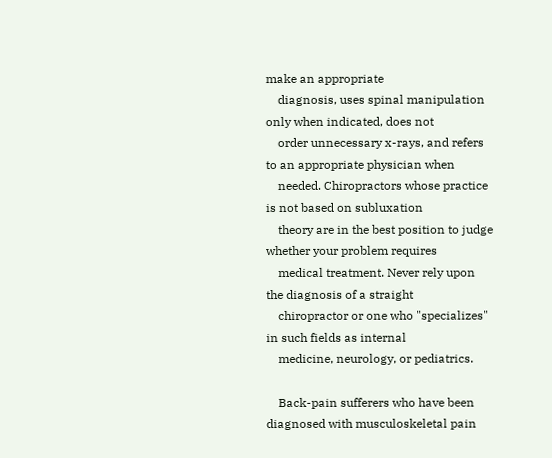make an appropriate
    diagnosis, uses spinal manipulation only when indicated, does not
    order unnecessary x-rays, and refers to an appropriate physician when
    needed. Chiropractors whose practice is not based on subluxation
    theory are in the best position to judge whether your problem requires
    medical treatment. Never rely upon the diagnosis of a straight
    chiropractor or one who "specializes" in such fields as internal
    medicine, neurology, or pediatrics.

    Back-pain sufferers who have been diagnosed with musculoskeletal pain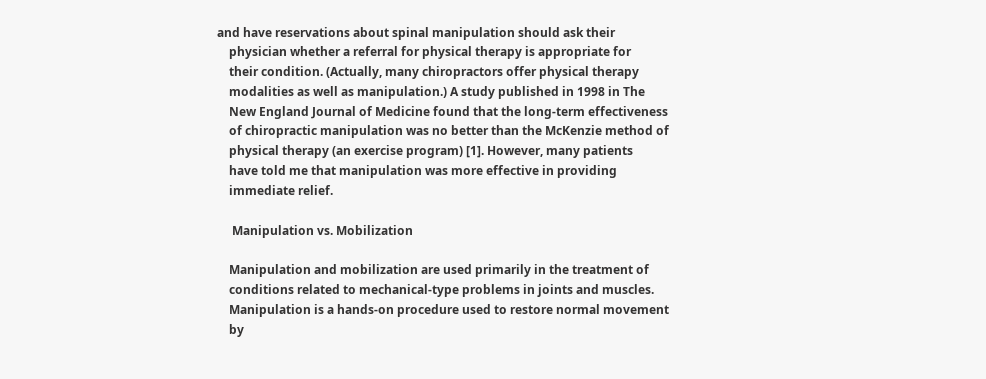and have reservations about spinal manipulation should ask their
    physician whether a referral for physical therapy is appropriate for
    their condition. (Actually, many chiropractors offer physical therapy
    modalities as well as manipulation.) A study published in 1998 in The
    New England Journal of Medicine found that the long-term effectiveness
    of chiropractic manipulation was no better than the McKenzie method of
    physical therapy (an exercise program) [1]. However, many patients
    have told me that manipulation was more effective in providing
    immediate relief.

     Manipulation vs. Mobilization

    Manipulation and mobilization are used primarily in the treatment of
    conditions related to mechanical-type problems in joints and muscles.
    Manipulation is a hands-on procedure used to restore normal movement
    by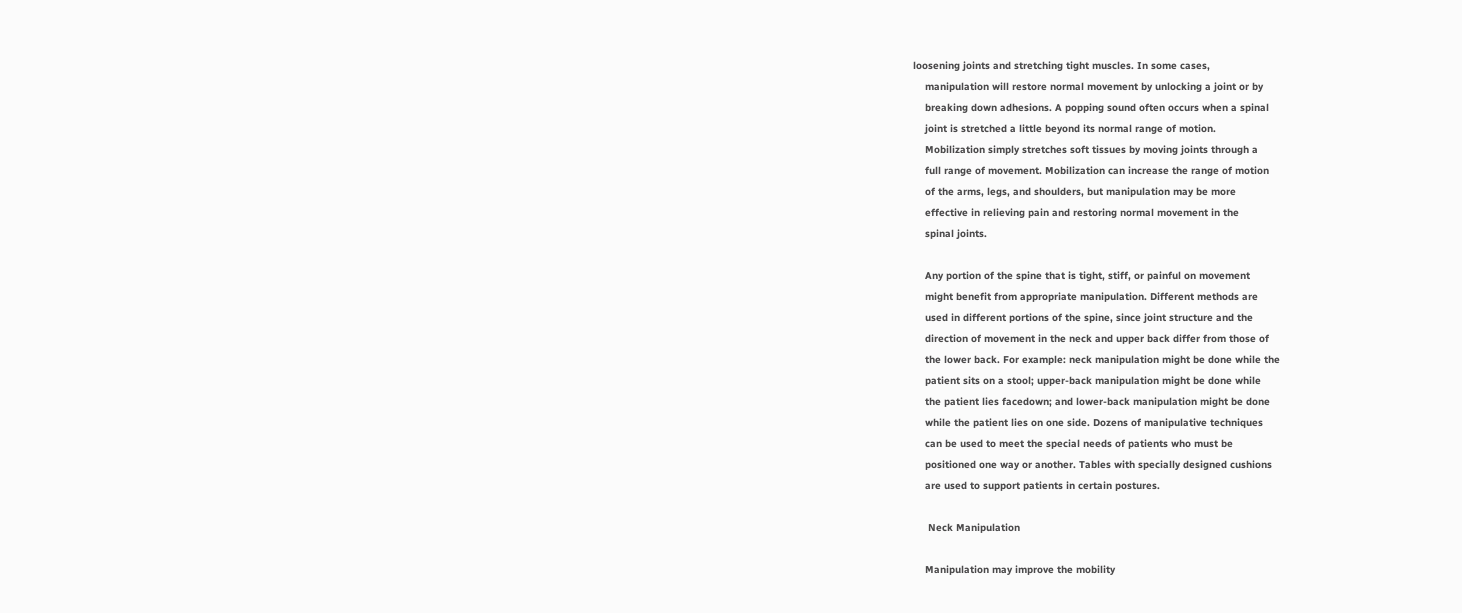loosening joints and stretching tight muscles. In some cases,
    manipulation will restore normal movement by unlocking a joint or by
    breaking down adhesions. A popping sound often occurs when a spinal
    joint is stretched a little beyond its normal range of motion.
    Mobilization simply stretches soft tissues by moving joints through a
    full range of movement. Mobilization can increase the range of motion
    of the arms, legs, and shoulders, but manipulation may be more
    effective in relieving pain and restoring normal movement in the
    spinal joints.

    Any portion of the spine that is tight, stiff, or painful on movement
    might benefit from appropriate manipulation. Different methods are
    used in different portions of the spine, since joint structure and the
    direction of movement in the neck and upper back differ from those of
    the lower back. For example: neck manipulation might be done while the
    patient sits on a stool; upper-back manipulation might be done while
    the patient lies facedown; and lower-back manipulation might be done
    while the patient lies on one side. Dozens of manipulative techniques
    can be used to meet the special needs of patients who must be
    positioned one way or another. Tables with specially designed cushions
    are used to support patients in certain postures.

     Neck Manipulation

    Manipulation may improve the mobility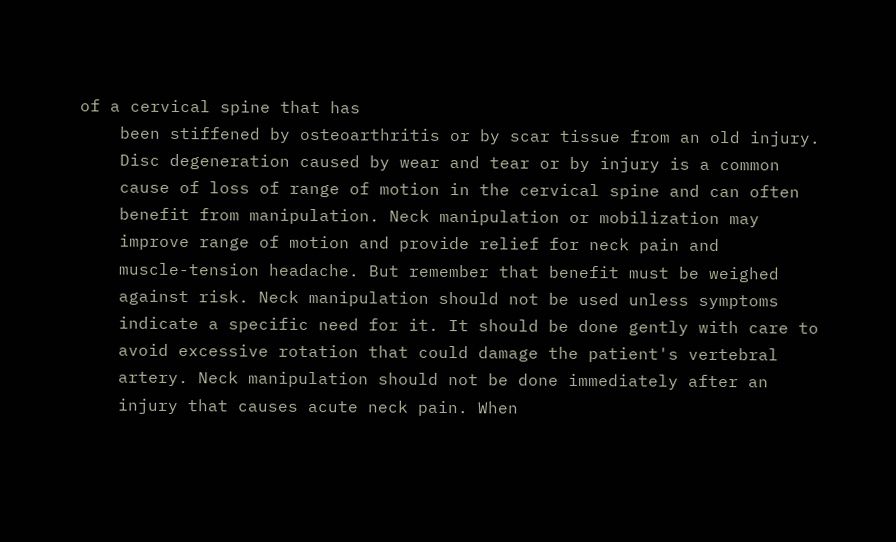of a cervical spine that has
    been stiffened by osteoarthritis or by scar tissue from an old injury.
    Disc degeneration caused by wear and tear or by injury is a common
    cause of loss of range of motion in the cervical spine and can often
    benefit from manipulation. Neck manipulation or mobilization may
    improve range of motion and provide relief for neck pain and
    muscle-tension headache. But remember that benefit must be weighed
    against risk. Neck manipulation should not be used unless symptoms
    indicate a specific need for it. It should be done gently with care to
    avoid excessive rotation that could damage the patient's vertebral
    artery. Neck manipulation should not be done immediately after an
    injury that causes acute neck pain. When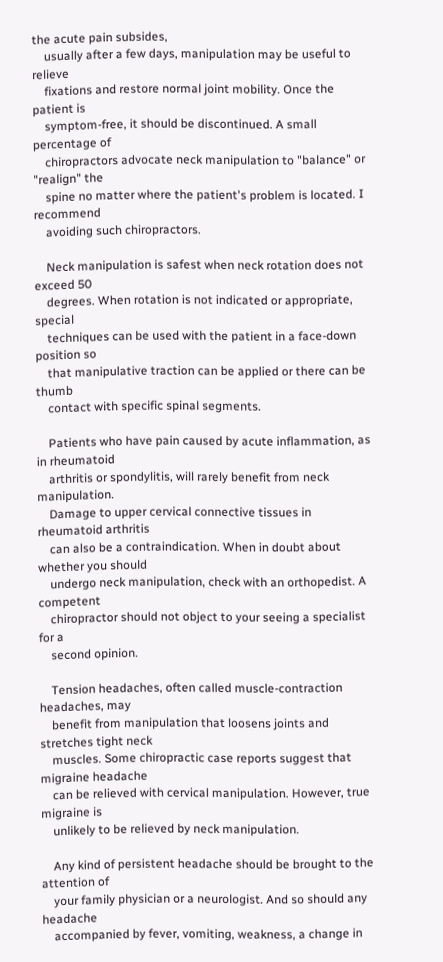the acute pain subsides,
    usually after a few days, manipulation may be useful to relieve
    fixations and restore normal joint mobility. Once the patient is
    symptom-free, it should be discontinued. A small percentage of
    chiropractors advocate neck manipulation to "balance" or "realign" the
    spine no matter where the patient's problem is located. I recommend
    avoiding such chiropractors.

    Neck manipulation is safest when neck rotation does not exceed 50
    degrees. When rotation is not indicated or appropriate, special
    techniques can be used with the patient in a face-down position so
    that manipulative traction can be applied or there can be thumb
    contact with specific spinal segments.

    Patients who have pain caused by acute inflammation, as in rheumatoid
    arthritis or spondylitis, will rarely benefit from neck manipulation.
    Damage to upper cervical connective tissues in rheumatoid arthritis
    can also be a contraindication. When in doubt about whether you should
    undergo neck manipulation, check with an orthopedist. A competent
    chiropractor should not object to your seeing a specialist for a
    second opinion.

    Tension headaches, often called muscle-contraction headaches, may
    benefit from manipulation that loosens joints and stretches tight neck
    muscles. Some chiropractic case reports suggest that migraine headache
    can be relieved with cervical manipulation. However, true migraine is
    unlikely to be relieved by neck manipulation.

    Any kind of persistent headache should be brought to the attention of
    your family physician or a neurologist. And so should any headache
    accompanied by fever, vomiting, weakness, a change in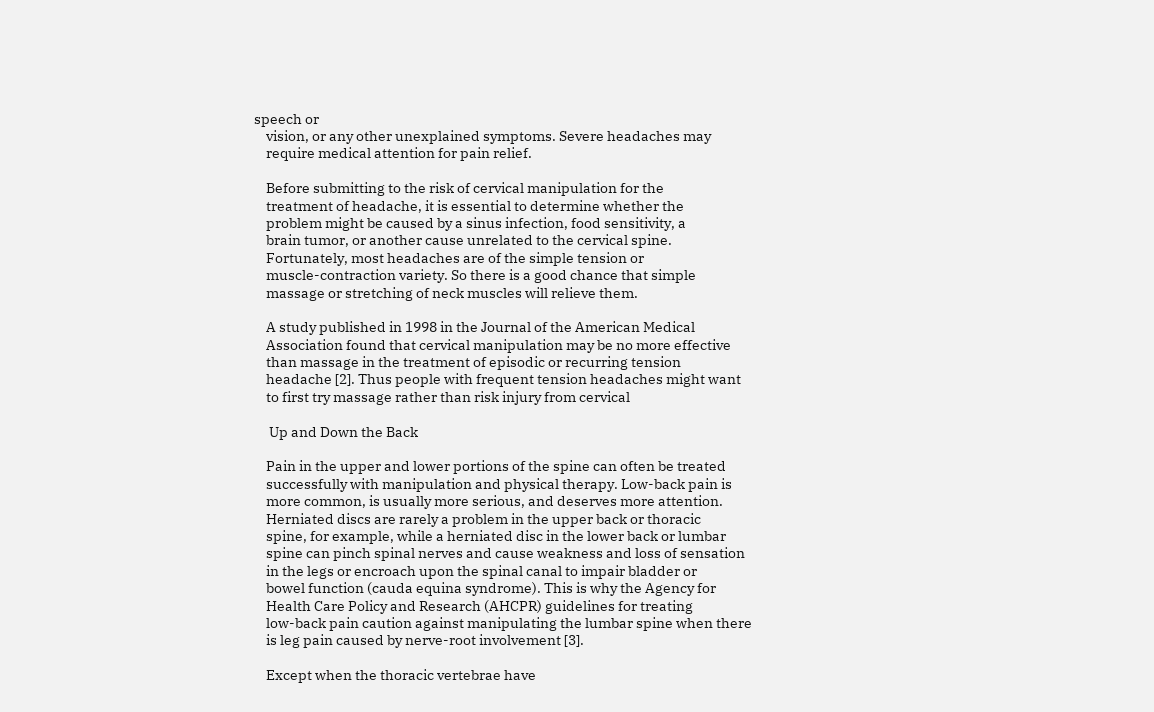speech or
    vision, or any other unexplained symptoms. Severe headaches may
    require medical attention for pain relief.

    Before submitting to the risk of cervical manipulation for the
    treatment of headache, it is essential to determine whether the
    problem might be caused by a sinus infection, food sensitivity, a
    brain tumor, or another cause unrelated to the cervical spine.
    Fortunately, most headaches are of the simple tension or
    muscle-contraction variety. So there is a good chance that simple
    massage or stretching of neck muscles will relieve them.

    A study published in 1998 in the Journal of the American Medical
    Association found that cervical manipulation may be no more effective
    than massage in the treatment of episodic or recurring tension
    headache [2]. Thus people with frequent tension headaches might want
    to first try massage rather than risk injury from cervical

     Up and Down the Back

    Pain in the upper and lower portions of the spine can often be treated
    successfully with manipulation and physical therapy. Low-back pain is
    more common, is usually more serious, and deserves more attention.
    Herniated discs are rarely a problem in the upper back or thoracic
    spine, for example, while a herniated disc in the lower back or lumbar
    spine can pinch spinal nerves and cause weakness and loss of sensation
    in the legs or encroach upon the spinal canal to impair bladder or
    bowel function (cauda equina syndrome). This is why the Agency for
    Health Care Policy and Research (AHCPR) guidelines for treating
    low-back pain caution against manipulating the lumbar spine when there
    is leg pain caused by nerve-root involvement [3].

    Except when the thoracic vertebrae have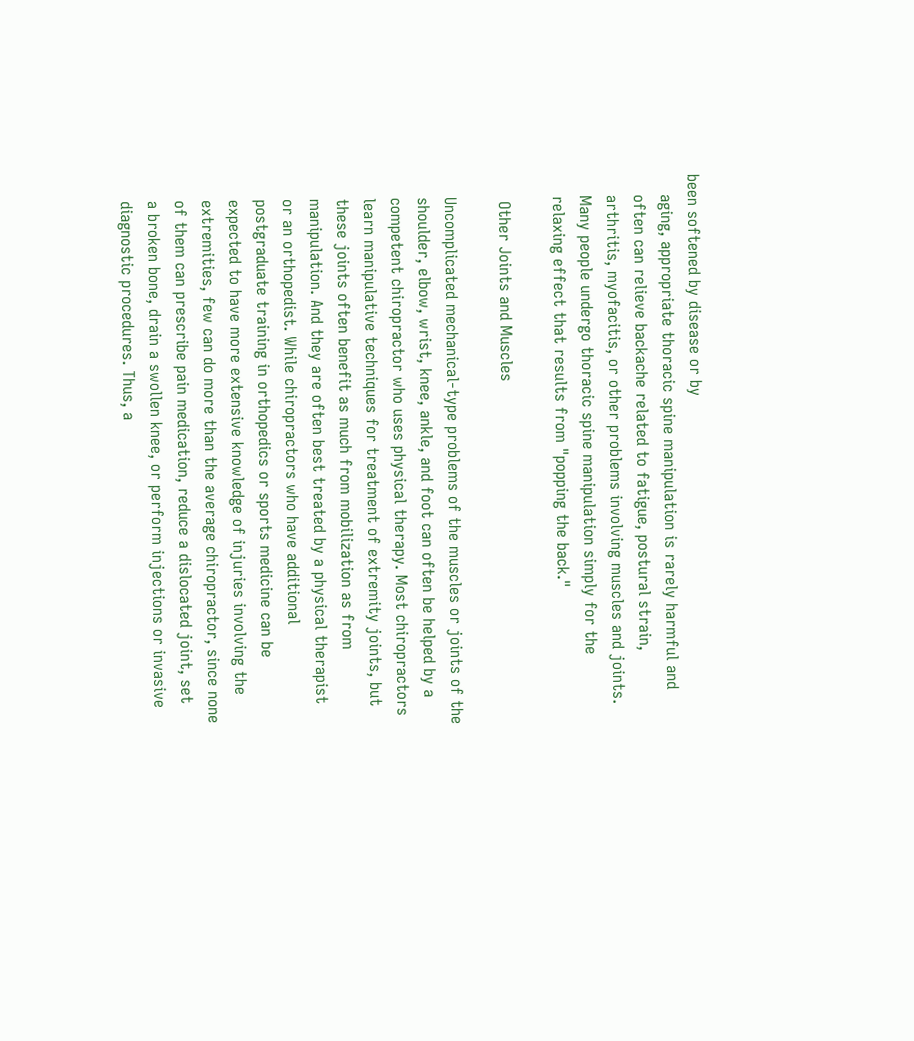been softened by disease or by
    aging, appropriate thoracic spine manipulation is rarely harmful and
    often can relieve backache related to fatigue, postural strain,
    arthritis, myofacitis, or other problems involving muscles and joints.
    Many people undergo thoracic spine manipulation simply for the
    relaxing effect that results from "popping the back."

     Other Joints and Muscles

    Uncomplicated mechanical-type problems of the muscles or joints of the
    shoulder, elbow, wrist, knee, ankle, and foot can often be helped by a
    competent chiropractor who uses physical therapy. Most chiropractors
    learn manipulative techniques for treatment of extremity joints, but
    these joints often benefit as much from mobilization as from
    manipulation. And they are often best treated by a physical therapist
    or an orthopedist. While chiropractors who have additional
    postgraduate training in orthopedics or sports medicine can be
    expected to have more extensive knowledge of injuries involving the
    extremities, few can do more than the average chiropractor, since none
    of them can prescribe pain medication, reduce a dislocated joint, set
    a broken bone, drain a swollen knee, or perform injections or invasive
    diagnostic procedures. Thus, a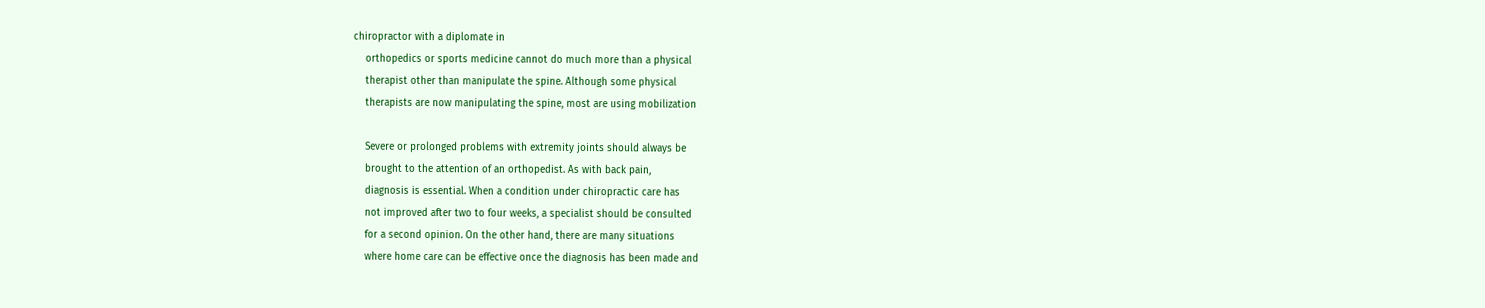chiropractor with a diplomate in
    orthopedics or sports medicine cannot do much more than a physical
    therapist other than manipulate the spine. Although some physical
    therapists are now manipulating the spine, most are using mobilization

    Severe or prolonged problems with extremity joints should always be
    brought to the attention of an orthopedist. As with back pain,
    diagnosis is essential. When a condition under chiropractic care has
    not improved after two to four weeks, a specialist should be consulted
    for a second opinion. On the other hand, there are many situations
    where home care can be effective once the diagnosis has been made and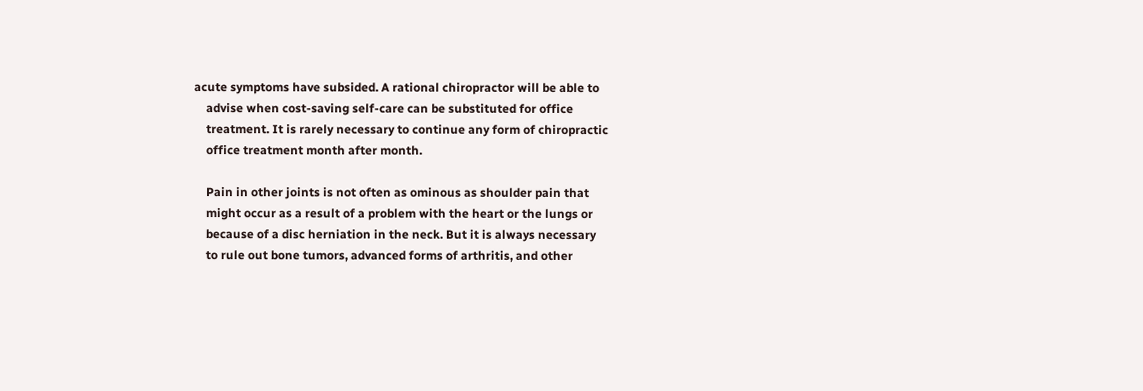acute symptoms have subsided. A rational chiropractor will be able to
    advise when cost-saving self-care can be substituted for office
    treatment. It is rarely necessary to continue any form of chiropractic
    office treatment month after month.

    Pain in other joints is not often as ominous as shoulder pain that
    might occur as a result of a problem with the heart or the lungs or
    because of a disc herniation in the neck. But it is always necessary
    to rule out bone tumors, advanced forms of arthritis, and other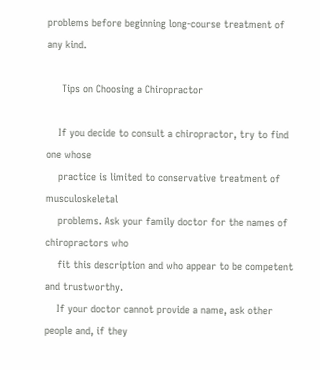problems before beginning long-course treatment of any kind.

     Tips on Choosing a Chiropractor

    If you decide to consult a chiropractor, try to find one whose
    practice is limited to conservative treatment of musculoskeletal
    problems. Ask your family doctor for the names of chiropractors who
    fit this description and who appear to be competent and trustworthy.
    If your doctor cannot provide a name, ask other people and, if they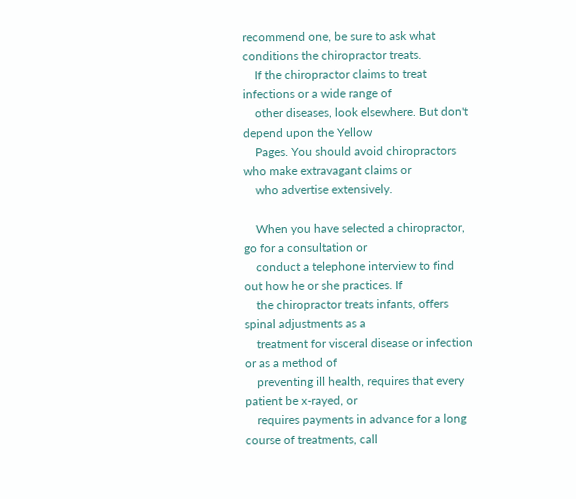recommend one, be sure to ask what conditions the chiropractor treats.
    If the chiropractor claims to treat infections or a wide range of
    other diseases, look elsewhere. But don't depend upon the Yellow
    Pages. You should avoid chiropractors who make extravagant claims or
    who advertise extensively.

    When you have selected a chiropractor, go for a consultation or
    conduct a telephone interview to find out how he or she practices. If
    the chiropractor treats infants, offers spinal adjustments as a
    treatment for visceral disease or infection or as a method of
    preventing ill health, requires that every patient be x-rayed, or
    requires payments in advance for a long course of treatments, call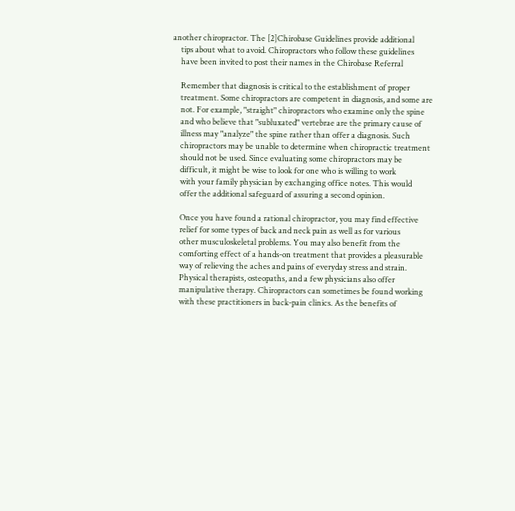another chiropractor. The [2]Chirobase Guidelines provide additional
    tips about what to avoid. Chiropractors who follow these guidelines
    have been invited to post their names in the Chirobase Referral

    Remember that diagnosis is critical to the establishment of proper
    treatment. Some chiropractors are competent in diagnosis, and some are
    not. For example, "straight" chiropractors who examine only the spine
    and who believe that "subluxated" vertebrae are the primary cause of
    illness may "analyze" the spine rather than offer a diagnosis. Such
    chiropractors may be unable to determine when chiropractic treatment
    should not be used. Since evaluating some chiropractors may be
    difficult, it might be wise to look for one who is willing to work
    with your family physician by exchanging office notes. This would
    offer the additional safeguard of assuring a second opinion.

    Once you have found a rational chiropractor, you may find effective
    relief for some types of back and neck pain as well as for various
    other musculoskeletal problems. You may also benefit from the
    comforting effect of a hands-on treatment that provides a pleasurable
    way of relieving the aches and pains of everyday stress and strain.
    Physical therapists, osteopaths, and a few physicians also offer
    manipulative therapy. Chiropractors can sometimes be found working
    with these practitioners in back-pain clinics. As the benefits of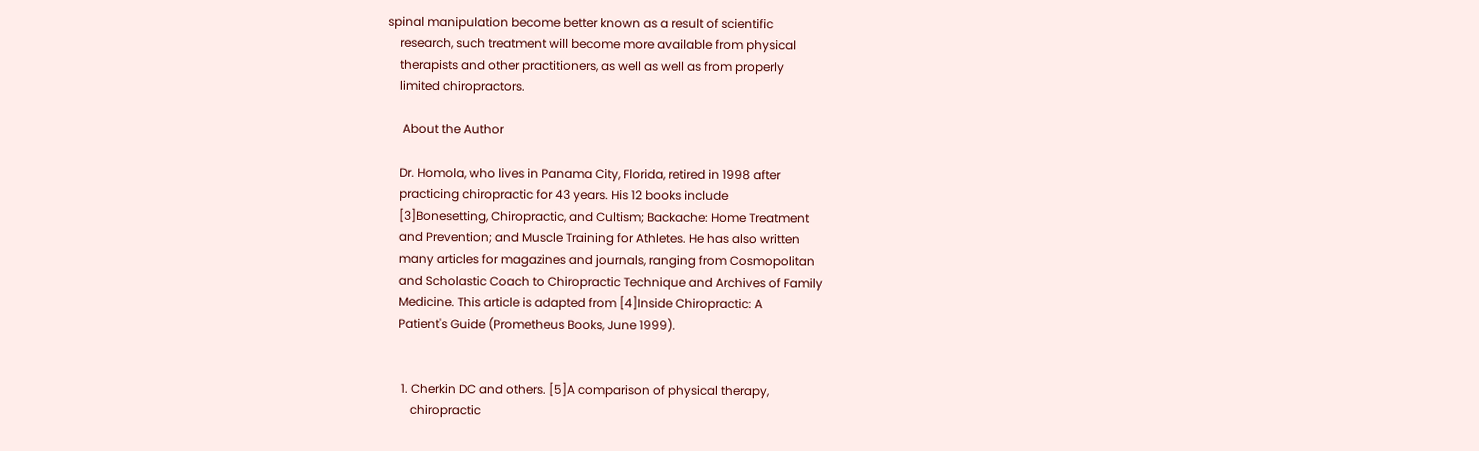spinal manipulation become better known as a result of scientific
    research, such treatment will become more available from physical
    therapists and other practitioners, as well as well as from properly
    limited chiropractors.

     About the Author

    Dr. Homola, who lives in Panama City, Florida, retired in 1998 after
    practicing chiropractic for 43 years. His 12 books include
    [3]Bonesetting, Chiropractic, and Cultism; Backache: Home Treatment
    and Prevention; and Muscle Training for Athletes. He has also written
    many articles for magazines and journals, ranging from Cosmopolitan
    and Scholastic Coach to Chiropractic Technique and Archives of Family
    Medicine. This article is adapted from [4]Inside Chiropractic: A
    Patient's Guide (Prometheus Books, June 1999).


     1. Cherkin DC and others. [5]A comparison of physical therapy,
        chiropractic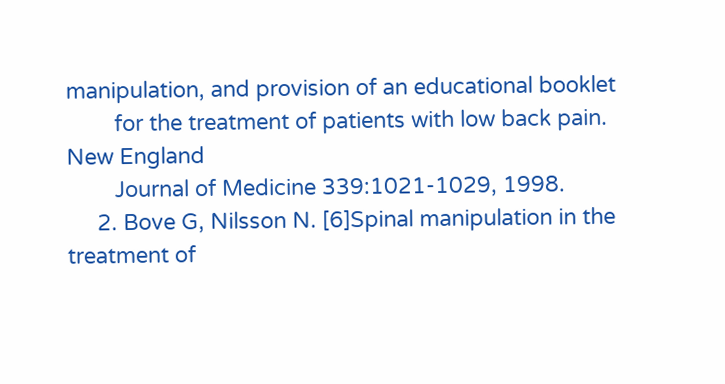manipulation, and provision of an educational booklet
        for the treatment of patients with low back pain. New England
        Journal of Medicine 339:1021-1029, 1998.
     2. Bove G, Nilsson N. [6]Spinal manipulation in the treatment of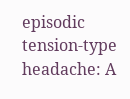episodic tension-type headache: A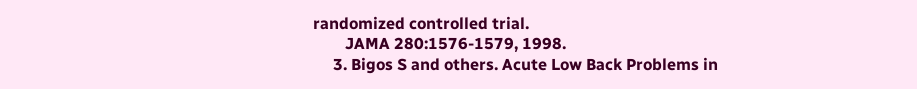randomized controlled trial.
        JAMA 280:1576-1579, 1998.
     3. Bigos S and others. Acute Low Back Problems in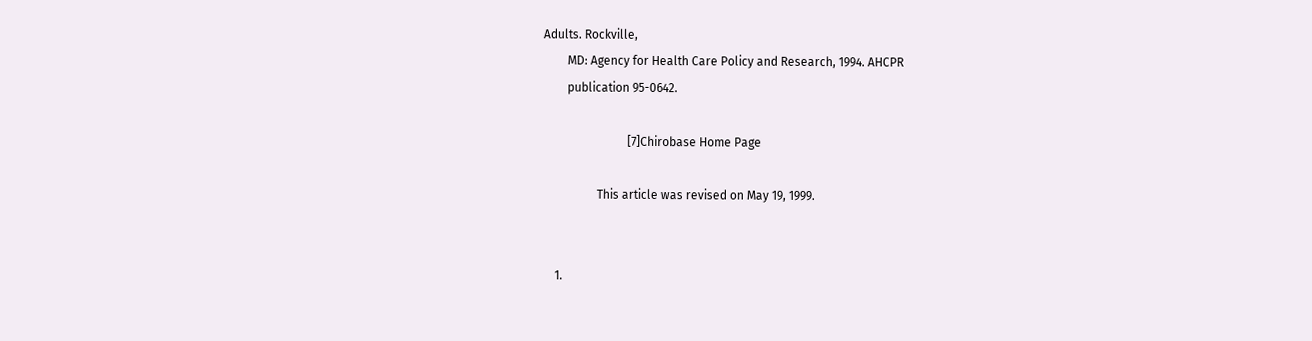Adults. Rockville,
        MD: Agency for Health Care Policy and Research, 1994. AHCPR
        publication 95-0642.

                            [7]Chirobase Home Page

                  This article was revised on May 19, 1999.


    1.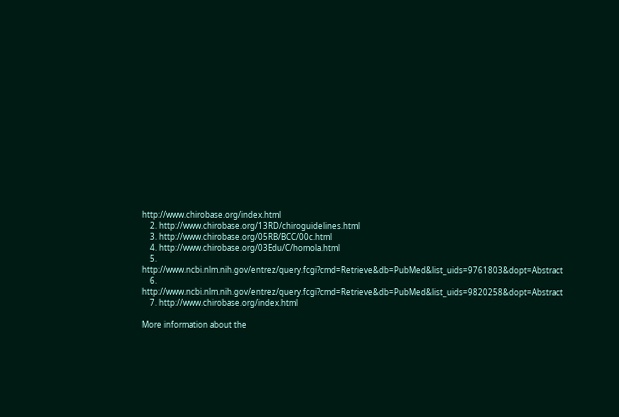http://www.chirobase.org/index.html
    2. http://www.chirobase.org/13RD/chiroguidelines.html
    3. http://www.chirobase.org/05RB/BCC/00c.html
    4. http://www.chirobase.org/03Edu/C/homola.html
    5. http://www.ncbi.nlm.nih.gov/entrez/query.fcgi?cmd=Retrieve&db=PubMed&list_uids=9761803&dopt=Abstract
    6. http://www.ncbi.nlm.nih.gov/entrez/query.fcgi?cmd=Retrieve&db=PubMed&list_uids=9820258&dopt=Abstract
    7. http://www.chirobase.org/index.html

More information about the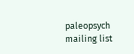paleopsych mailing list